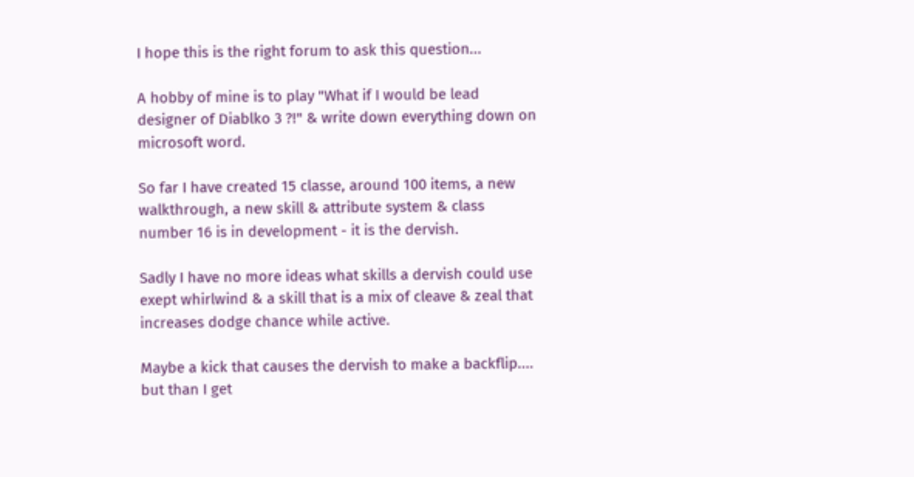I hope this is the right forum to ask this question...

A hobby of mine is to play "What if I would be lead designer of Diablko 3 ?!" & write down everything down on microsoft word.

So far I have created 15 classe, around 100 items, a new walkthrough, a new skill & attribute system & class number 16 is in development - it is the dervish.

Sadly I have no more ideas what skills a dervish could use exept whirlwind & a skill that is a mix of cleave & zeal that increases dodge chance while active.

Maybe a kick that causes the dervish to make a backflip.... but than I get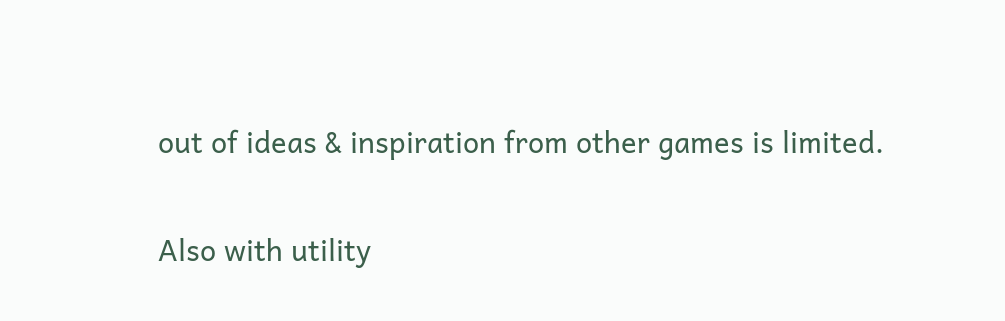out of ideas & inspiration from other games is limited.

Also with utility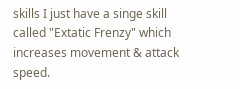skills I just have a singe skill called "Extatic Frenzy" which increases movement & attack speed.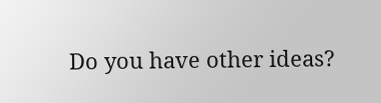Do you have other ideas?